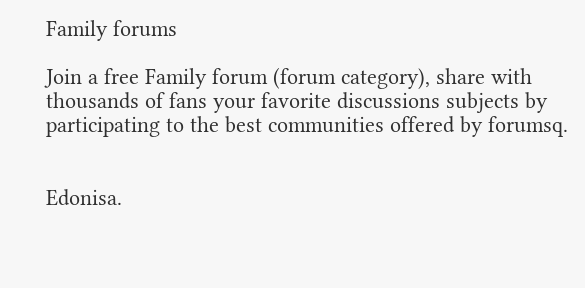Family forums

Join a free Family forum (forum category), share with thousands of fans your favorite discussions subjects by participating to the best communities offered by forumsq.


Edonisa.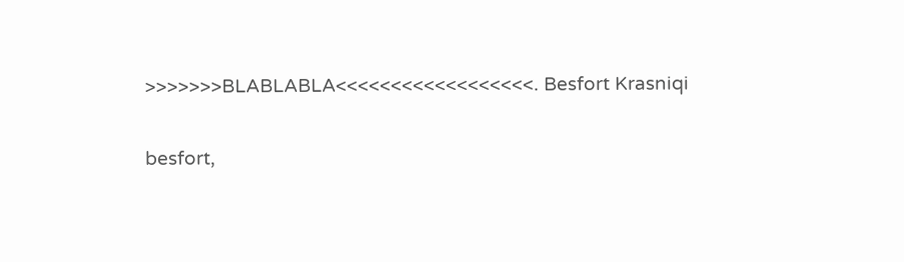>>>>>>>BLABLABLA<<<<<<<<<<<<<<<<<<. Besfort Krasniqi

besfort,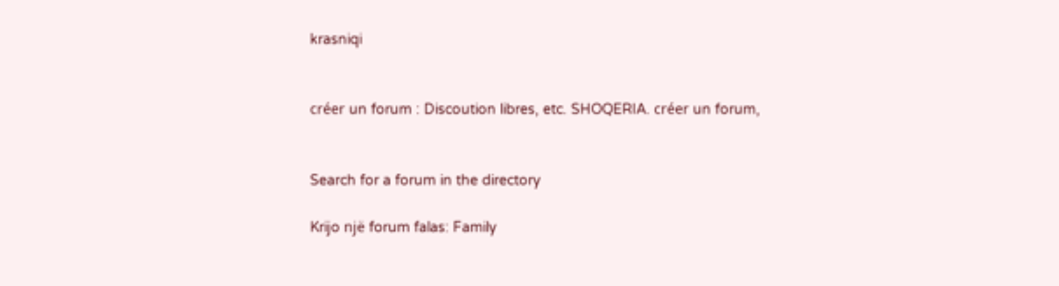krasniqi


créer un forum : Discoution libres, etc. SHOQERIA. créer un forum,


Search for a forum in the directory

Krijo një forum falas: Family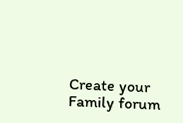Create your Family forum